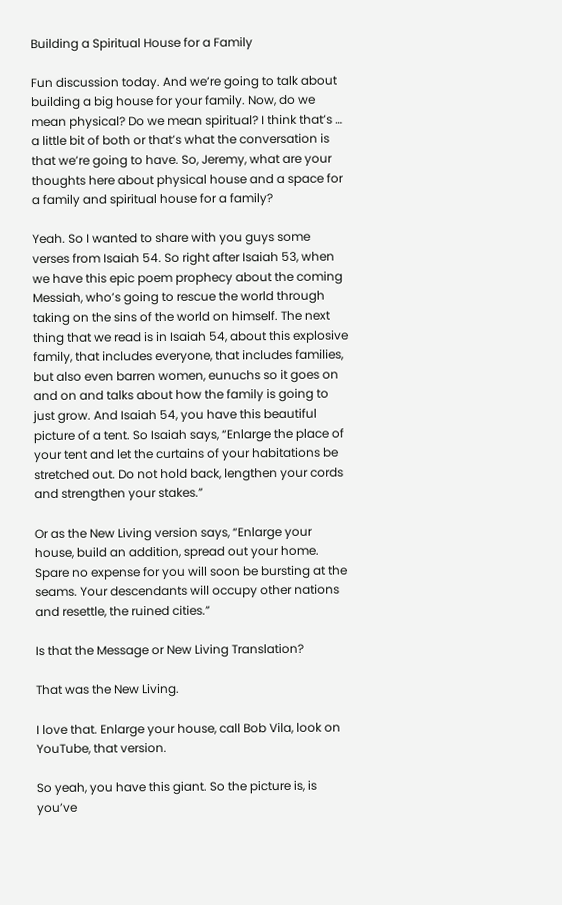Building a Spiritual House for a Family

Fun discussion today. And we’re going to talk about building a big house for your family. Now, do we mean physical? Do we mean spiritual? I think that’s … a little bit of both or that’s what the conversation is that we’re going to have. So, Jeremy, what are your thoughts here about physical house and a space for a family and spiritual house for a family?

Yeah. So I wanted to share with you guys some verses from Isaiah 54. So right after Isaiah 53, when we have this epic poem prophecy about the coming Messiah, who’s going to rescue the world through taking on the sins of the world on himself. The next thing that we read is in Isaiah 54, about this explosive family, that includes everyone, that includes families, but also even barren women, eunuchs so it goes on and on and talks about how the family is going to just grow. And Isaiah 54, you have this beautiful picture of a tent. So Isaiah says, “Enlarge the place of your tent and let the curtains of your habitations be stretched out. Do not hold back, lengthen your cords and strengthen your stakes.”

Or as the New Living version says, “Enlarge your house, build an addition, spread out your home. Spare no expense for you will soon be bursting at the seams. Your descendants will occupy other nations and resettle, the ruined cities.”

Is that the Message or New Living Translation?

That was the New Living.

I love that. Enlarge your house, call Bob Vila, look on YouTube, that version.

So yeah, you have this giant. So the picture is, is you’ve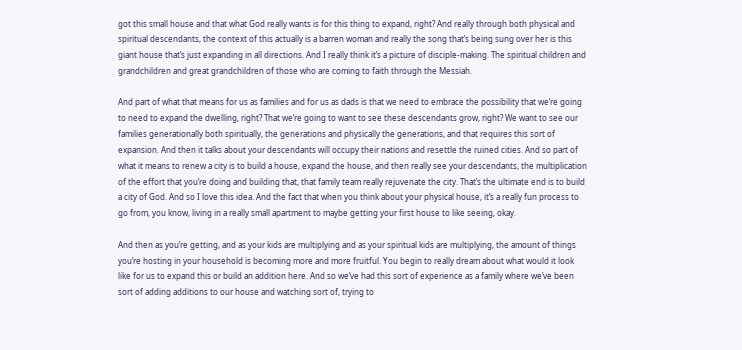got this small house and that what God really wants is for this thing to expand, right? And really through both physical and spiritual descendants, the context of this actually is a barren woman and really the song that’s being sung over her is this giant house that’s just expanding in all directions. And I really think it’s a picture of disciple-making. The spiritual children and grandchildren and great grandchildren of those who are coming to faith through the Messiah.

And part of what that means for us as families and for us as dads is that we need to embrace the possibility that we’re going to need to expand the dwelling, right? That we’re going to want to see these descendants grow, right? We want to see our families generationally both spiritually, the generations and physically the generations, and that requires this sort of expansion. And then it talks about your descendants will occupy their nations and resettle the ruined cities. And so part of what it means to renew a city is to build a house, expand the house, and then really see your descendants, the multiplication of the effort that you’re doing and building that, that family team really rejuvenate the city. That’s the ultimate end is to build a city of God. And so I love this idea. And the fact that when you think about your physical house, it’s a really fun process to go from, you know, living in a really small apartment to maybe getting your first house to like seeing, okay.

And then as you’re getting, and as your kids are multiplying and as your spiritual kids are multiplying, the amount of things you’re hosting in your household is becoming more and more fruitful. You begin to really dream about what would it look like for us to expand this or build an addition here. And so we’ve had this sort of experience as a family where we’ve been sort of adding additions to our house and watching sort of, trying to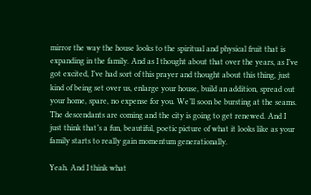mirror the way the house looks to the spiritual and physical fruit that is expanding in the family. And as I thought about that over the years, as I’ve got excited, I’ve had sort of this prayer and thought about this thing, just kind of being set over us, enlarge your house, build an addition, spread out your home, spare, no expense for you. We’ll soon be bursting at the seams. The descendants are coming and the city is going to get renewed. And I just think that’s a fun, beautiful, poetic picture of what it looks like as your family starts to really gain momentum generationally.

Yeah. And I think what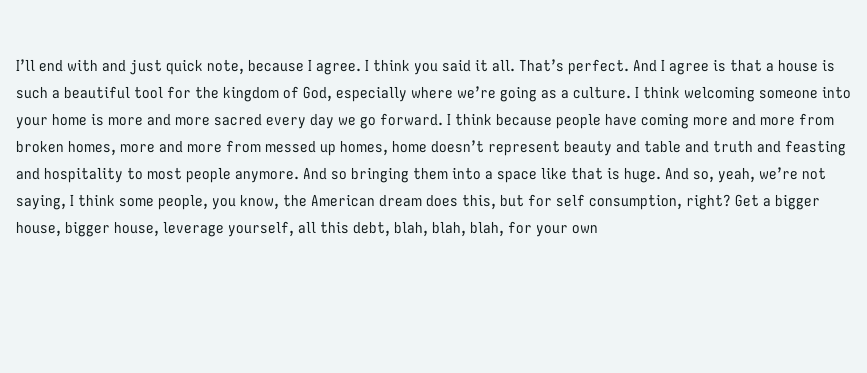I’ll end with and just quick note, because I agree. I think you said it all. That’s perfect. And I agree is that a house is such a beautiful tool for the kingdom of God, especially where we’re going as a culture. I think welcoming someone into your home is more and more sacred every day we go forward. I think because people have coming more and more from broken homes, more and more from messed up homes, home doesn’t represent beauty and table and truth and feasting and hospitality to most people anymore. And so bringing them into a space like that is huge. And so, yeah, we’re not saying, I think some people, you know, the American dream does this, but for self consumption, right? Get a bigger house, bigger house, leverage yourself, all this debt, blah, blah, blah, for your own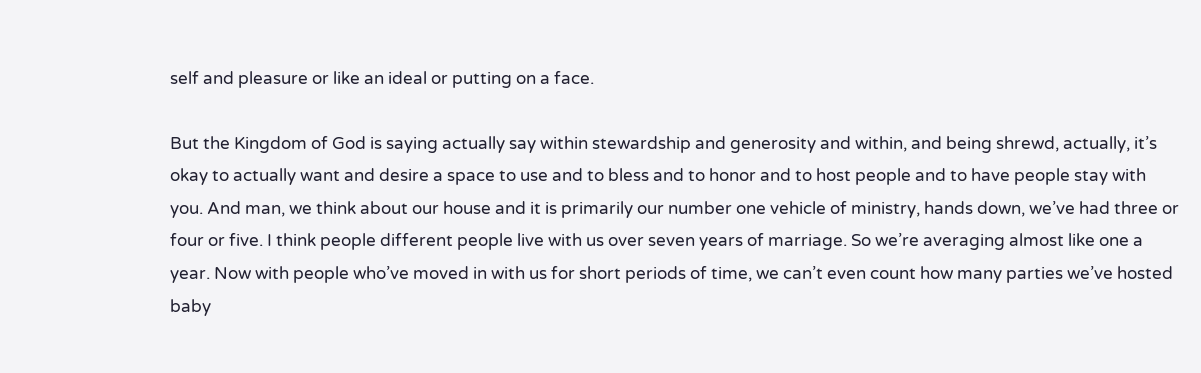self and pleasure or like an ideal or putting on a face.

But the Kingdom of God is saying actually say within stewardship and generosity and within, and being shrewd, actually, it’s okay to actually want and desire a space to use and to bless and to honor and to host people and to have people stay with you. And man, we think about our house and it is primarily our number one vehicle of ministry, hands down, we’ve had three or four or five. I think people different people live with us over seven years of marriage. So we’re averaging almost like one a year. Now with people who’ve moved in with us for short periods of time, we can’t even count how many parties we’ve hosted baby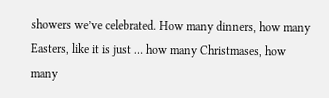showers we’ve celebrated. How many dinners, how many Easters, like it is just … how many Christmases, how many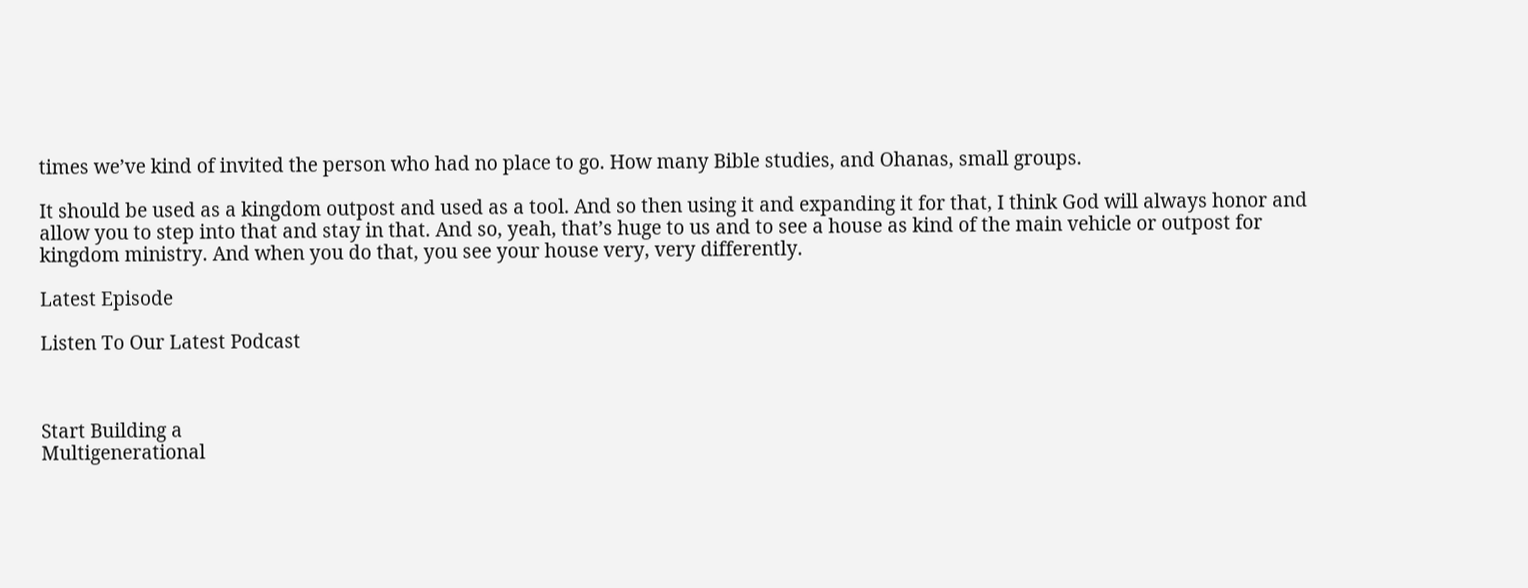times we’ve kind of invited the person who had no place to go. How many Bible studies, and Ohanas, small groups.

It should be used as a kingdom outpost and used as a tool. And so then using it and expanding it for that, I think God will always honor and allow you to step into that and stay in that. And so, yeah, that’s huge to us and to see a house as kind of the main vehicle or outpost for kingdom ministry. And when you do that, you see your house very, very differently.

Latest Episode

Listen To Our Latest Podcast



Start Building a
Multigenerational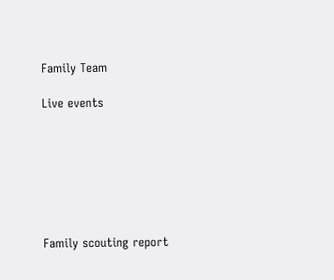Family Team

Live events







Family scouting report